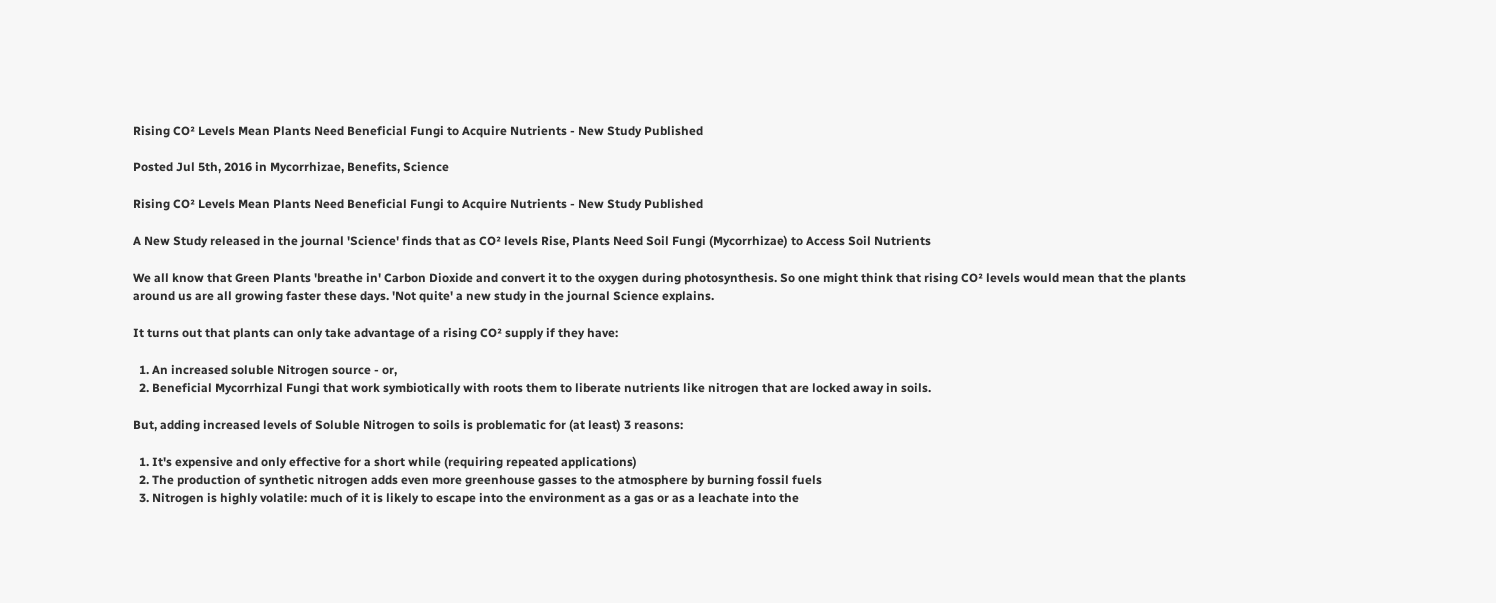Rising CO² Levels Mean Plants Need Beneficial Fungi to Acquire Nutrients - New Study Published

Posted Jul 5th, 2016 in Mycorrhizae, Benefits, Science

Rising CO² Levels Mean Plants Need Beneficial Fungi to Acquire Nutrients - New Study Published

A New Study released in the journal 'Science' finds that as CO² levels Rise, Plants Need Soil Fungi (Mycorrhizae) to Access Soil Nutrients

We all know that Green Plants 'breathe in' Carbon Dioxide and convert it to the oxygen during photosynthesis. So one might think that rising CO² levels would mean that the plants around us are all growing faster these days. 'Not quite' a new study in the journal Science explains.

It turns out that plants can only take advantage of a rising CO² supply if they have:

  1. An increased soluble Nitrogen source - or,
  2. Beneficial Mycorrhizal Fungi that work symbiotically with roots them to liberate nutrients like nitrogen that are locked away in soils.

But, adding increased levels of Soluble Nitrogen to soils is problematic for (at least) 3 reasons:

  1. It's expensive and only effective for a short while (requiring repeated applications)
  2. The production of synthetic nitrogen adds even more greenhouse gasses to the atmosphere by burning fossil fuels
  3. Nitrogen is highly volatile: much of it is likely to escape into the environment as a gas or as a leachate into the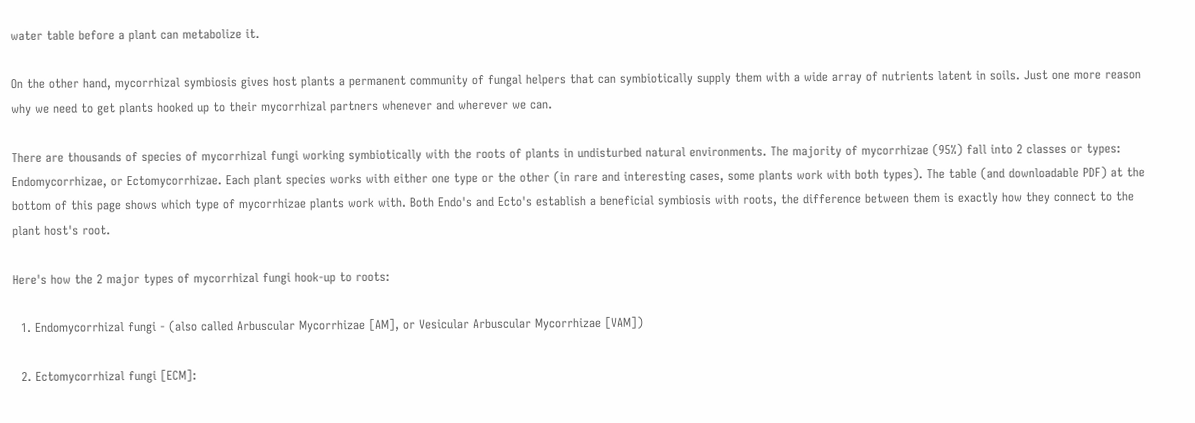water table before a plant can metabolize it.

On the other hand, mycorrhizal symbiosis gives host plants a permanent community of fungal helpers that can symbiotically supply them with a wide array of nutrients latent in soils. Just one more reason why we need to get plants hooked up to their mycorrhizal partners whenever and wherever we can.

There are thousands of species of mycorrhizal fungi working symbiotically with the roots of plants in undisturbed natural environments. The majority of mycorrhizae (95%) fall into 2 classes or types: Endomycorrhizae, or Ectomycorrhizae. Each plant species works with either one type or the other (in rare and interesting cases, some plants work with both types). The table (and downloadable PDF) at the bottom of this page shows which type of mycorrhizae plants work with. Both Endo's and Ecto's establish a beneficial symbiosis with roots, the difference between them is exactly how they connect to the plant host's root.

Here's how the 2 major types of mycorrhizal fungi hook-up to roots:

  1. Endomycorrhizal fungi - (also called Arbuscular Mycorrhizae [AM], or Vesicular Arbuscular Mycorrhizae [VAM])

  2. Ectomycorrhizal fungi [ECM]: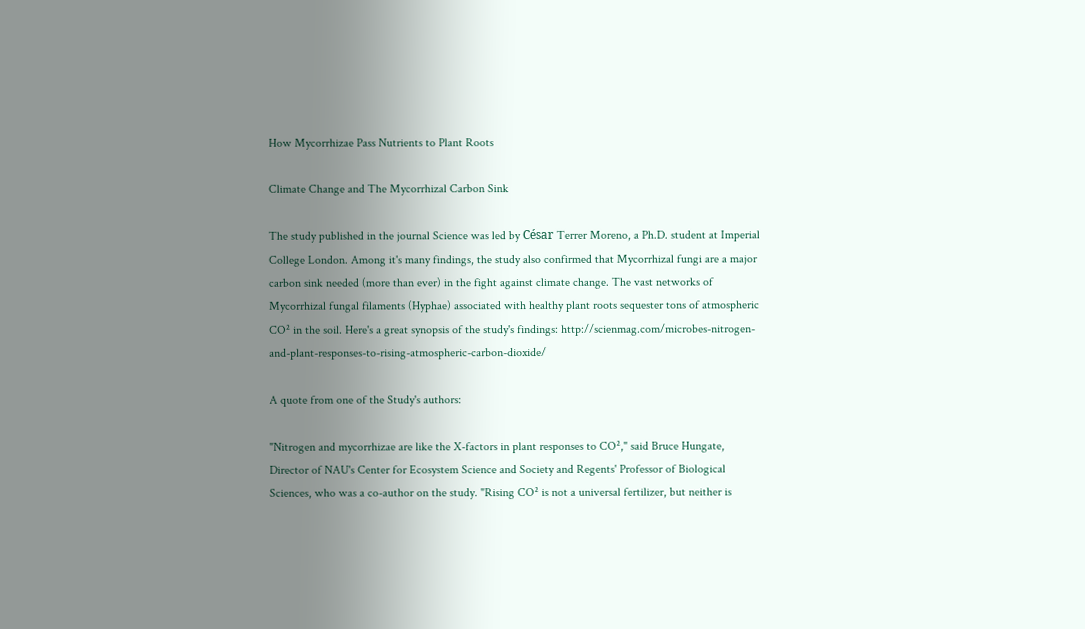How Mycorrhizae Pass Nutrients to Plant Roots

Climate Change and The Mycorrhizal Carbon Sink

The study published in the journal Science was led by César Terrer Moreno, a Ph.D. student at Imperial College London. Among it's many findings, the study also confirmed that Mycorrhizal fungi are a major carbon sink needed (more than ever) in the fight against climate change. The vast networks of Mycorrhizal fungal filaments (Hyphae) associated with healthy plant roots sequester tons of atmospheric CO² in the soil. Here's a great synopsis of the study's findings: http://scienmag.com/microbes-nitrogen-and-plant-responses-to-rising-atmospheric-carbon-dioxide/

A quote from one of the Study's authors:

"Nitrogen and mycorrhizae are like the X-factors in plant responses to CO²," said Bruce Hungate, Director of NAU's Center for Ecosystem Science and Society and Regents' Professor of Biological Sciences, who was a co-author on the study. "Rising CO² is not a universal fertilizer, but neither is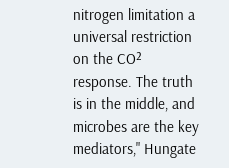nitrogen limitation a universal restriction on the CO² response. The truth is in the middle, and microbes are the key mediators," Hungate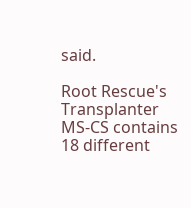said.

Root Rescue's Transplanter MS-CS contains 18 different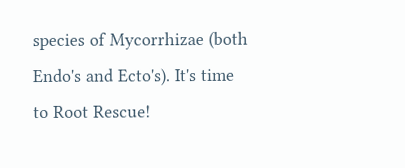species of Mycorrhizae (both Endo's and Ecto's). It's time to Root Rescue!